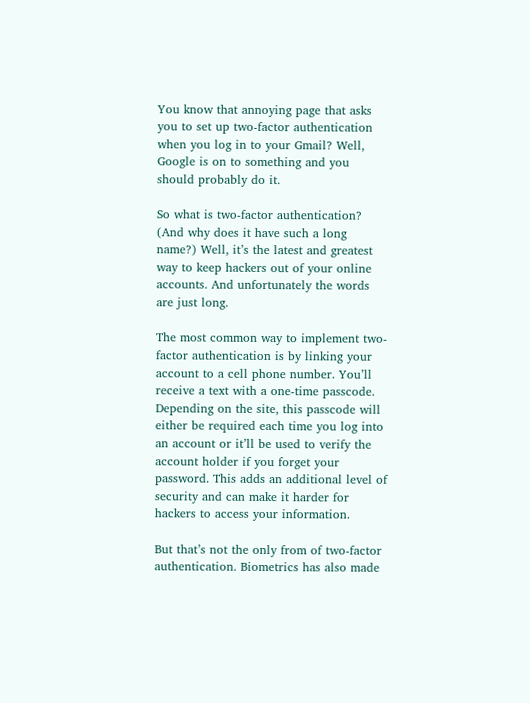You know that annoying page that asks you to set up two-factor authentication when you log in to your Gmail? Well, Google is on to something and you should probably do it.

So what is two-factor authentication? (And why does it have such a long name?) Well, it’s the latest and greatest way to keep hackers out of your online accounts. And unfortunately the words are just long.

The most common way to implement two-factor authentication is by linking your account to a cell phone number. You’ll receive a text with a one-time passcode. Depending on the site, this passcode will either be required each time you log into an account or it’ll be used to verify the account holder if you forget your password. This adds an additional level of security and can make it harder for hackers to access your information.

But that’s not the only from of two-factor authentication. Biometrics has also made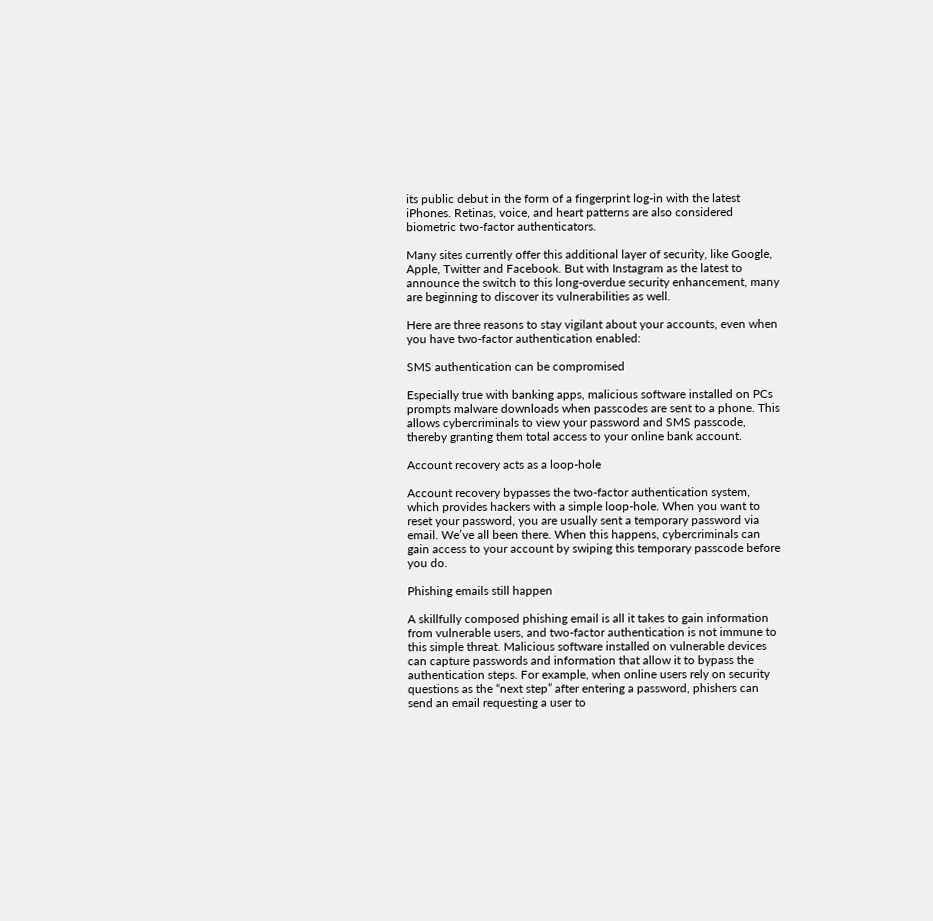its public debut in the form of a fingerprint log-in with the latest iPhones. Retinas, voice, and heart patterns are also considered biometric two-factor authenticators.

Many sites currently offer this additional layer of security, like Google, Apple, Twitter and Facebook. But with Instagram as the latest to announce the switch to this long-overdue security enhancement, many are beginning to discover its vulnerabilities as well.

Here are three reasons to stay vigilant about your accounts, even when you have two-factor authentication enabled:

SMS authentication can be compromised

Especially true with banking apps, malicious software installed on PCs prompts malware downloads when passcodes are sent to a phone. This allows cybercriminals to view your password and SMS passcode, thereby granting them total access to your online bank account.

Account recovery acts as a loop-hole

Account recovery bypasses the two-factor authentication system, which provides hackers with a simple loop-hole. When you want to reset your password, you are usually sent a temporary password via email. We’ve all been there. When this happens, cybercriminals can gain access to your account by swiping this temporary passcode before you do.

Phishing emails still happen

A skillfully composed phishing email is all it takes to gain information from vulnerable users, and two-factor authentication is not immune to this simple threat. Malicious software installed on vulnerable devices can capture passwords and information that allow it to bypass the authentication steps. For example, when online users rely on security questions as the “next step” after entering a password, phishers can send an email requesting a user to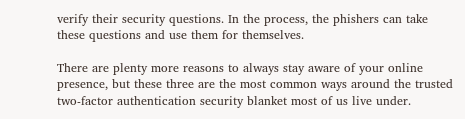verify their security questions. In the process, the phishers can take these questions and use them for themselves.

There are plenty more reasons to always stay aware of your online presence, but these three are the most common ways around the trusted two-factor authentication security blanket most of us live under.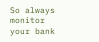So always monitor your bank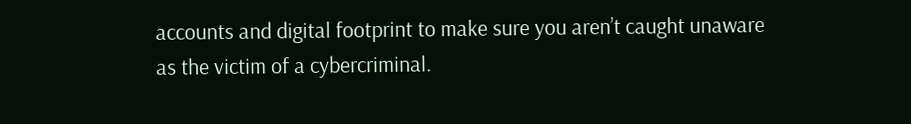accounts and digital footprint to make sure you aren’t caught unaware as the victim of a cybercriminal.